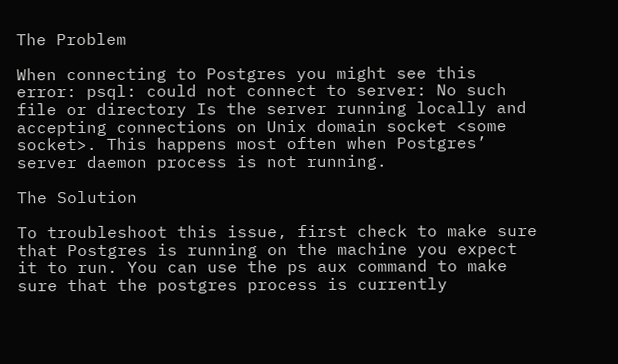The Problem

When connecting to Postgres you might see this error: psql: could not connect to server: No such file or directory Is the server running locally and accepting connections on Unix domain socket <some socket>. This happens most often when Postgres’ server daemon process is not running.

The Solution

To troubleshoot this issue, first check to make sure that Postgres is running on the machine you expect it to run. You can use the ps aux command to make sure that the postgres process is currently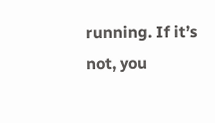running. If it’s not, you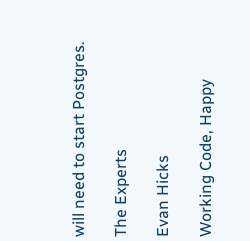will need to start Postgres.

The Experts

Evan Hicks

Working Code, Happy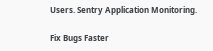Users. Sentry Application Monitoring.

Fix Bugs Faster